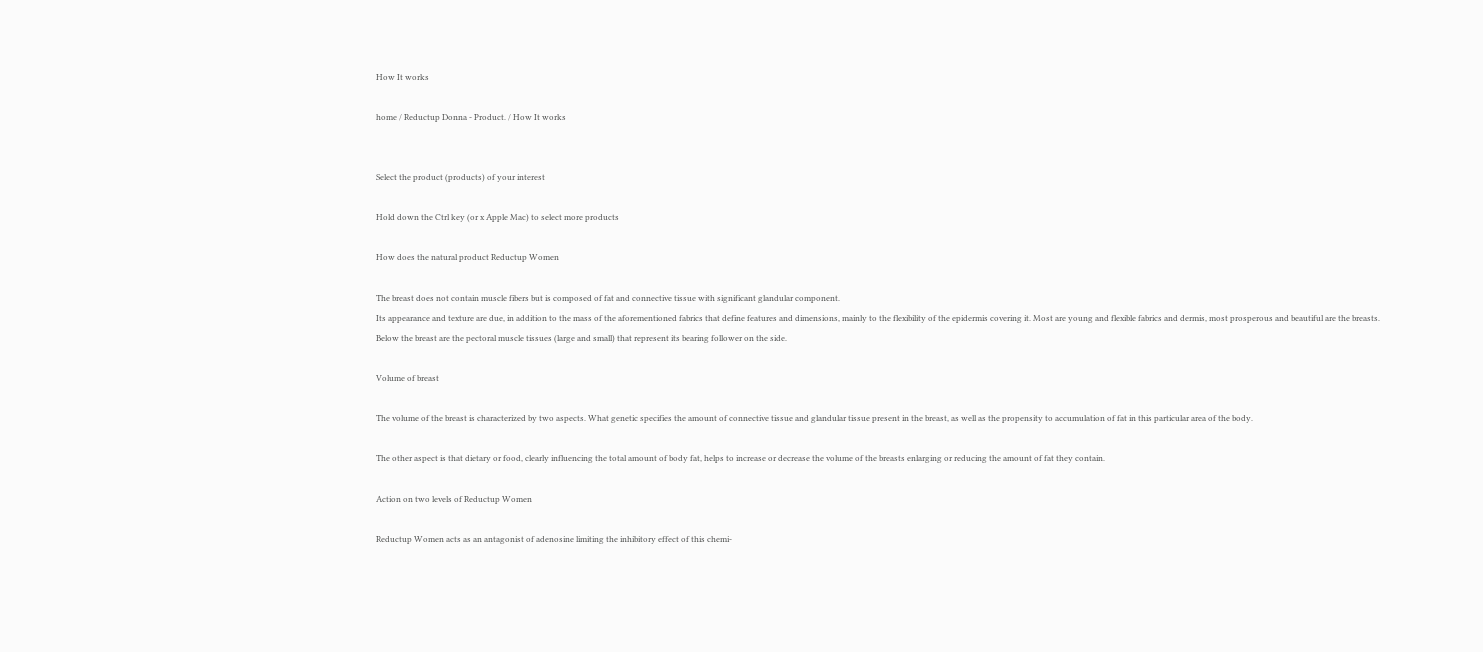How It works

home / Reductup Donna - Product. / How It works


Select the product (products) of your interest

Hold down the Ctrl key (or x Apple Mac) to select more products

How does the natural product Reductup Women

The breast does not contain muscle fibers but is composed of fat and connective tissue with significant glandular component.
Its appearance and texture are due, in addition to the mass of the aforementioned fabrics that define features and dimensions, mainly to the flexibility of the epidermis covering it. Most are young and flexible fabrics and dermis, most prosperous and beautiful are the breasts.
Below the breast are the pectoral muscle tissues (large and small) that represent its bearing follower on the side.

Volume of breast

The volume of the breast is characterized by two aspects. What genetic specifies the amount of connective tissue and glandular tissue present in the breast, as well as the propensity to accumulation of fat in this particular area of the body.

The other aspect is that dietary or food, clearly influencing the total amount of body fat, helps to increase or decrease the volume of the breasts enlarging or reducing the amount of fat they contain.

Action on two levels of Reductup Women

Reductup Women acts as an antagonist of adenosine limiting the inhibitory effect of this chemi-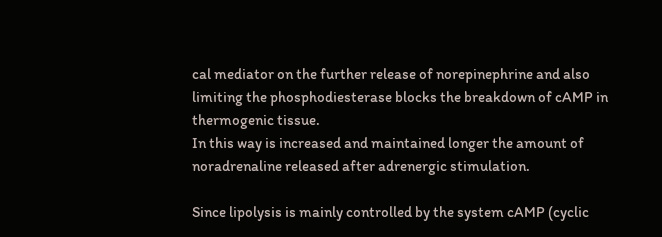cal mediator on the further release of norepinephrine and also limiting the phosphodiesterase blocks the breakdown of cAMP in thermogenic tissue.
In this way is increased and maintained longer the amount of noradrenaline released after adrenergic stimulation.

Since lipolysis is mainly controlled by the system cAMP (cyclic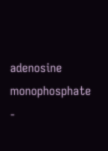adenosine monophosphate -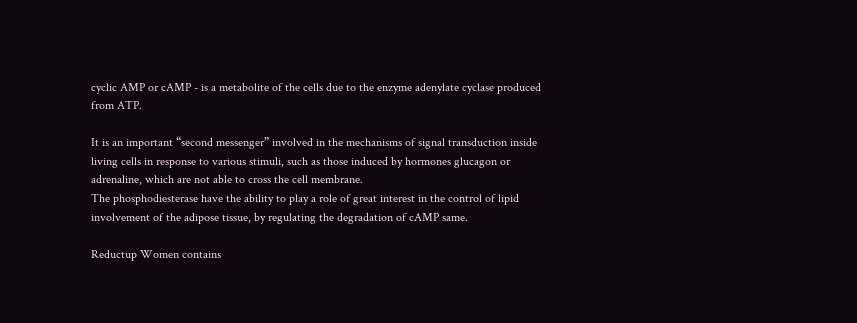cyclic AMP or cAMP - is a metabolite of the cells due to the enzyme adenylate cyclase produced from ATP.

It is an important “second messenger” involved in the mechanisms of signal transduction inside living cells in response to various stimuli, such as those induced by hormones glucagon or adrenaline, which are not able to cross the cell membrane.
The phosphodiesterase have the ability to play a role of great interest in the control of lipid involvement of the adipose tissue, by regulating the degradation of cAMP same.

Reductup Women contains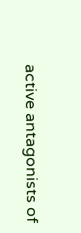active antagonists of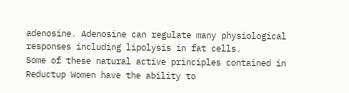adenosine. Adenosine can regulate many physiological responses including lipolysis in fat cells.
Some of these natural active principles contained in Reductup Women have the ability to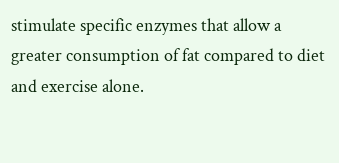stimulate specific enzymes that allow a greater consumption of fat compared to diet and exercise alone.